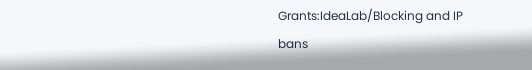Grants:IdeaLab/Blocking and IP bans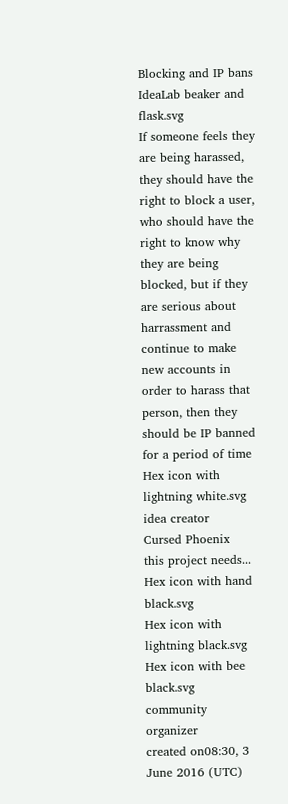Blocking and IP bans
IdeaLab beaker and flask.svg
If someone feels they are being harassed, they should have the right to block a user, who should have the right to know why they are being blocked, but if they are serious about harrassment and continue to make new accounts in order to harass that person, then they should be IP banned for a period of time
Hex icon with lightning white.svg
idea creator
Cursed Phoenix
this project needs...
Hex icon with hand black.svg
Hex icon with lightning black.svg
Hex icon with bee black.svg
community organizer
created on08:30, 3 June 2016 (UTC)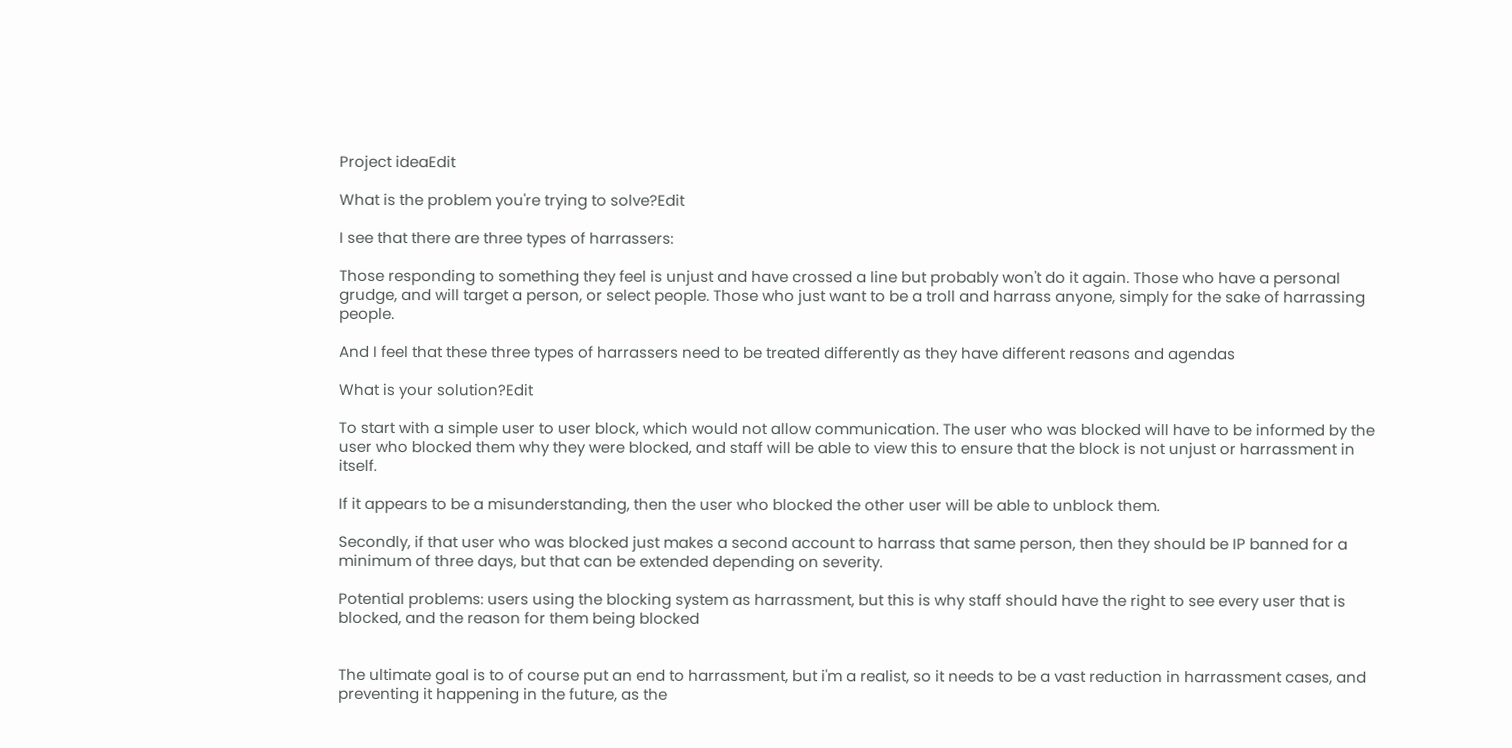Project ideaEdit

What is the problem you're trying to solve?Edit

I see that there are three types of harrassers:

Those responding to something they feel is unjust and have crossed a line but probably won't do it again. Those who have a personal grudge, and will target a person, or select people. Those who just want to be a troll and harrass anyone, simply for the sake of harrassing people.

And I feel that these three types of harrassers need to be treated differently as they have different reasons and agendas

What is your solution?Edit

To start with a simple user to user block, which would not allow communication. The user who was blocked will have to be informed by the user who blocked them why they were blocked, and staff will be able to view this to ensure that the block is not unjust or harrassment in itself.

If it appears to be a misunderstanding, then the user who blocked the other user will be able to unblock them.

Secondly, if that user who was blocked just makes a second account to harrass that same person, then they should be IP banned for a minimum of three days, but that can be extended depending on severity.

Potential problems: users using the blocking system as harrassment, but this is why staff should have the right to see every user that is blocked, and the reason for them being blocked


The ultimate goal is to of course put an end to harrassment, but i'm a realist, so it needs to be a vast reduction in harrassment cases, and preventing it happening in the future, as the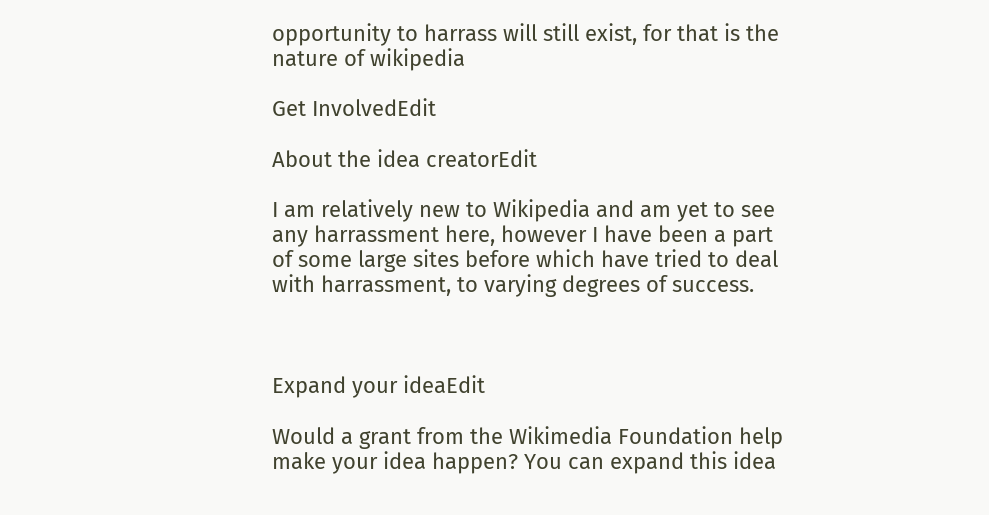opportunity to harrass will still exist, for that is the nature of wikipedia

Get InvolvedEdit

About the idea creatorEdit

I am relatively new to Wikipedia and am yet to see any harrassment here, however I have been a part of some large sites before which have tried to deal with harrassment, to varying degrees of success.



Expand your ideaEdit

Would a grant from the Wikimedia Foundation help make your idea happen? You can expand this idea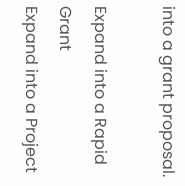into a grant proposal.

Expand into a Rapid Grant
Expand into a Project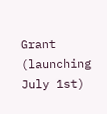Grant
(launching July 1st)